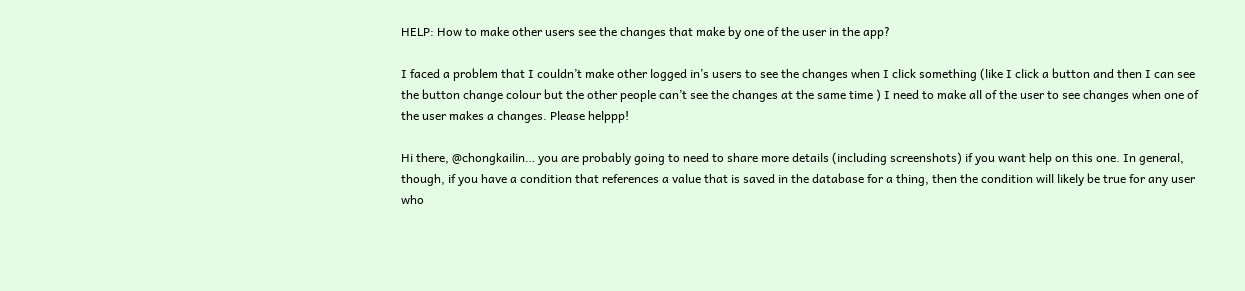HELP: How to make other users see the changes that make by one of the user in the app?

I faced a problem that I couldn’t make other logged in’s users to see the changes when I click something (like I click a button and then I can see the button change colour but the other people can’t see the changes at the same time ) I need to make all of the user to see changes when one of the user makes a changes. Please helppp!

Hi there, @chongkailin… you are probably going to need to share more details (including screenshots) if you want help on this one. In general, though, if you have a condition that references a value that is saved in the database for a thing, then the condition will likely be true for any user who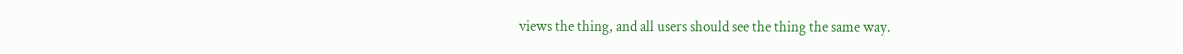views the thing, and all users should see the thing the same way.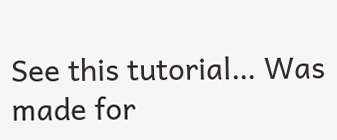See this tutorial… Was made for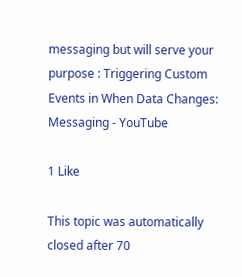messaging but will serve your purpose : Triggering Custom Events in When Data Changes: Messaging - YouTube

1 Like

This topic was automatically closed after 70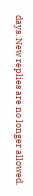days. New replies are no longer allowed.